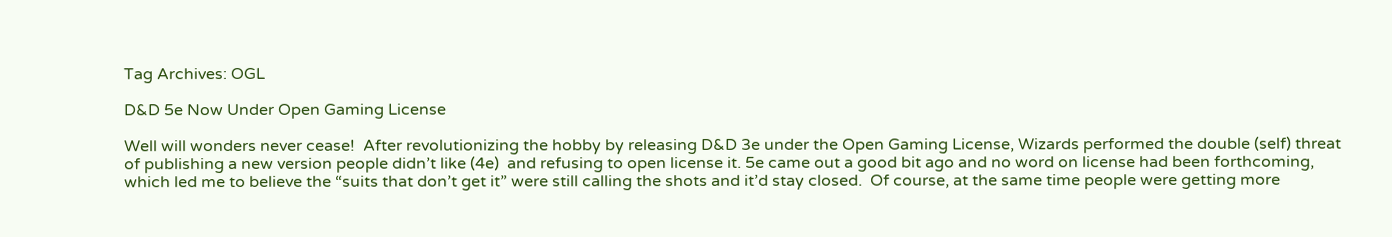Tag Archives: OGL

D&D 5e Now Under Open Gaming License

Well will wonders never cease!  After revolutionizing the hobby by releasing D&D 3e under the Open Gaming License, Wizards performed the double (self) threat of publishing a new version people didn’t like (4e)  and refusing to open license it. 5e came out a good bit ago and no word on license had been forthcoming, which led me to believe the “suits that don’t get it” were still calling the shots and it’d stay closed.  Of course, at the same time people were getting more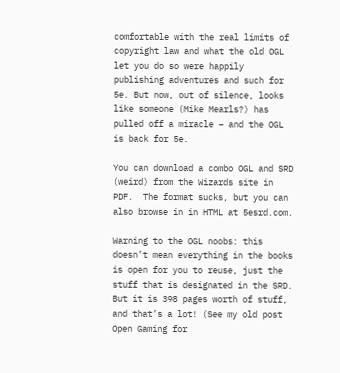comfortable with the real limits of copyright law and what the old OGL let you do so were happily publishing adventures and such for 5e. But now, out of silence, looks like someone (Mike Mearls?) has pulled off a miracle – and the OGL is back for 5e.

You can download a combo OGL and SRD (weird) from the Wizards site in PDF.  The format sucks, but you can also browse in in HTML at 5esrd.com.

Warning to the OGL noobs: this doesn’t mean everything in the books is open for you to reuse, just the stuff that is designated in the SRD. But it is 398 pages worth of stuff, and that’s a lot! (See my old post Open Gaming for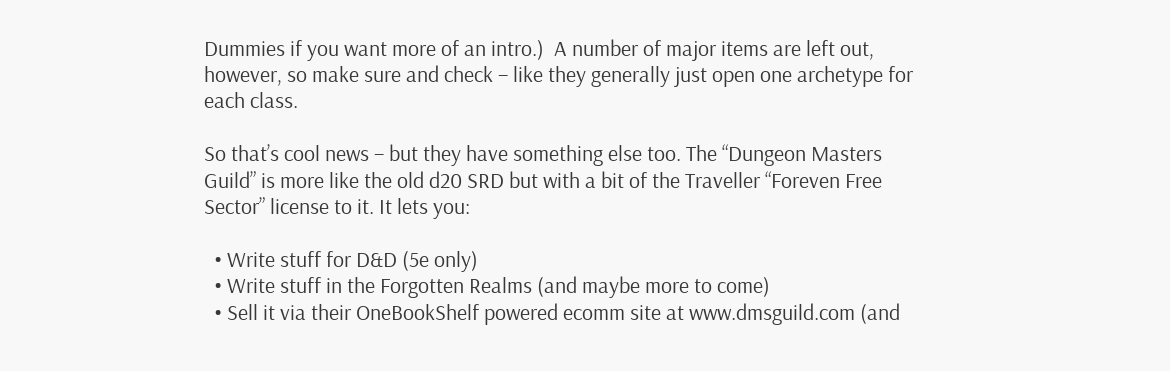Dummies if you want more of an intro.)  A number of major items are left out, however, so make sure and check – like they generally just open one archetype for each class.

So that’s cool news – but they have something else too. The “Dungeon Masters Guild” is more like the old d20 SRD but with a bit of the Traveller “Foreven Free Sector” license to it. It lets you:

  • Write stuff for D&D (5e only)
  • Write stuff in the Forgotten Realms (and maybe more to come)
  • Sell it via their OneBookShelf powered ecomm site at www.dmsguild.com (and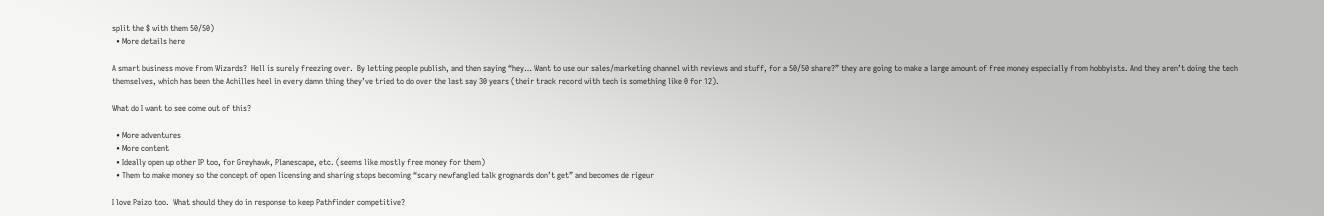split the $ with them 50/50)
  • More details here

A smart business move from Wizards?  Hell is surely freezing over.  By letting people publish, and then saying “hey… Want to use our sales/marketing channel with reviews and stuff, for a 50/50 share?” they are going to make a large amount of free money especially from hobbyists. And they aren’t doing the tech themselves, which has been the Achilles heel in every damn thing they’ve tried to do over the last say 30 years (their track record with tech is something like 0 for 12).

What do I want to see come out of this?

  • More adventures
  • More content
  • Ideally open up other IP too, for Greyhawk, Planescape, etc. (seems like mostly free money for them)
  • Them to make money so the concept of open licensing and sharing stops becoming “scary newfangled talk grognards don’t get” and becomes de rigeur

I love Paizo too.  What should they do in response to keep Pathfinder competitive?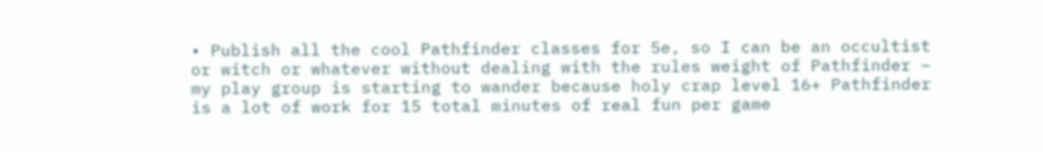• Publish all the cool Pathfinder classes for 5e, so I can be an occultist or witch or whatever without dealing with the rules weight of Pathfinder – my play group is starting to wander because holy crap level 16+ Pathfinder is a lot of work for 15 total minutes of real fun per game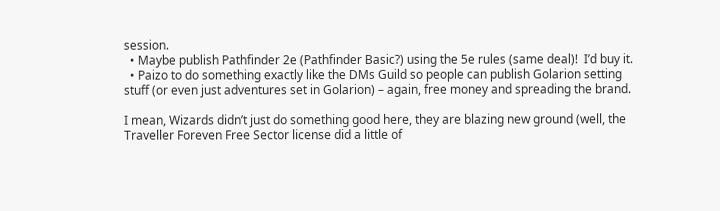session.
  • Maybe publish Pathfinder 2e (Pathfinder Basic?) using the 5e rules (same deal)!  I’d buy it.
  • Paizo to do something exactly like the DMs Guild so people can publish Golarion setting stuff (or even just adventures set in Golarion) – again, free money and spreading the brand.

I mean, Wizards didn’t just do something good here, they are blazing new ground (well, the Traveller Foreven Free Sector license did a little of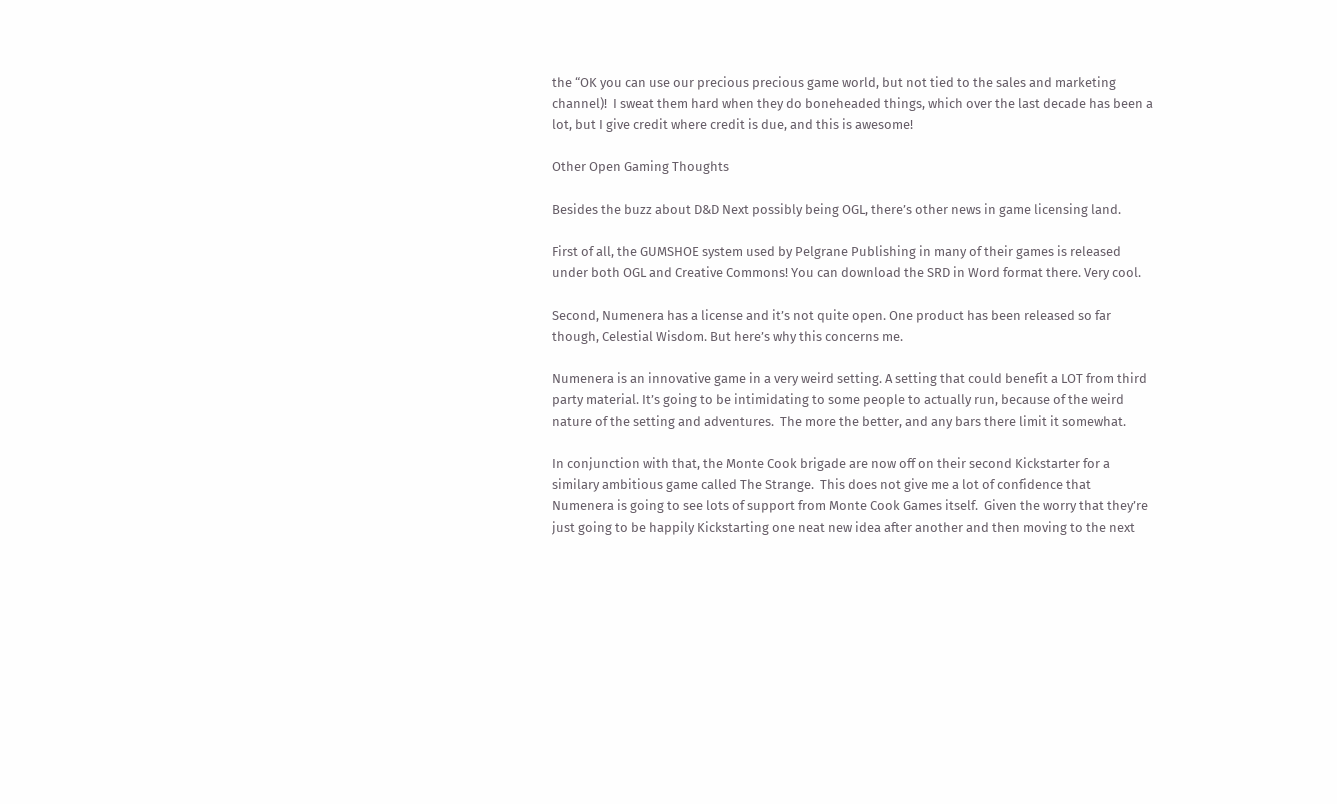the “OK you can use our precious precious game world, but not tied to the sales and marketing channel)!  I sweat them hard when they do boneheaded things, which over the last decade has been a lot, but I give credit where credit is due, and this is awesome!

Other Open Gaming Thoughts

Besides the buzz about D&D Next possibly being OGL, there’s other news in game licensing land.

First of all, the GUMSHOE system used by Pelgrane Publishing in many of their games is released under both OGL and Creative Commons! You can download the SRD in Word format there. Very cool.

Second, Numenera has a license and it’s not quite open. One product has been released so far though, Celestial Wisdom. But here’s why this concerns me.

Numenera is an innovative game in a very weird setting. A setting that could benefit a LOT from third party material. It’s going to be intimidating to some people to actually run, because of the weird nature of the setting and adventures.  The more the better, and any bars there limit it somewhat.

In conjunction with that, the Monte Cook brigade are now off on their second Kickstarter for a similary ambitious game called The Strange.  This does not give me a lot of confidence that Numenera is going to see lots of support from Monte Cook Games itself.  Given the worry that they’re just going to be happily Kickstarting one neat new idea after another and then moving to the next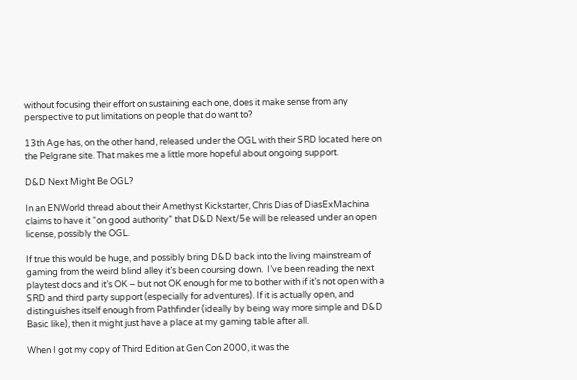without focusing their effort on sustaining each one, does it make sense from any perspective to put limitations on people that do want to?

13th Age has, on the other hand, released under the OGL with their SRD located here on the Pelgrane site. That makes me a little more hopeful about ongoing support.

D&D Next Might Be OGL?

In an ENWorld thread about their Amethyst Kickstarter, Chris Dias of DiasExMachina claims to have it “on good authority” that D&D Next/5e will be released under an open license, possibly the OGL.

If true this would be huge, and possibly bring D&D back into the living mainstream of gaming from the weird blind alley it’s been coursing down.  I’ve been reading the next playtest docs and it’s OK – but not OK enough for me to bother with if it’s not open with a SRD and third party support (especially for adventures). If it is actually open, and distinguishes itself enough from Pathfinder (ideally by being way more simple and D&D Basic like), then it might just have a place at my gaming table after all.

When I got my copy of Third Edition at Gen Con 2000, it was the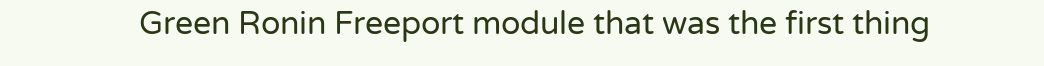Green Ronin Freeport module that was the first thing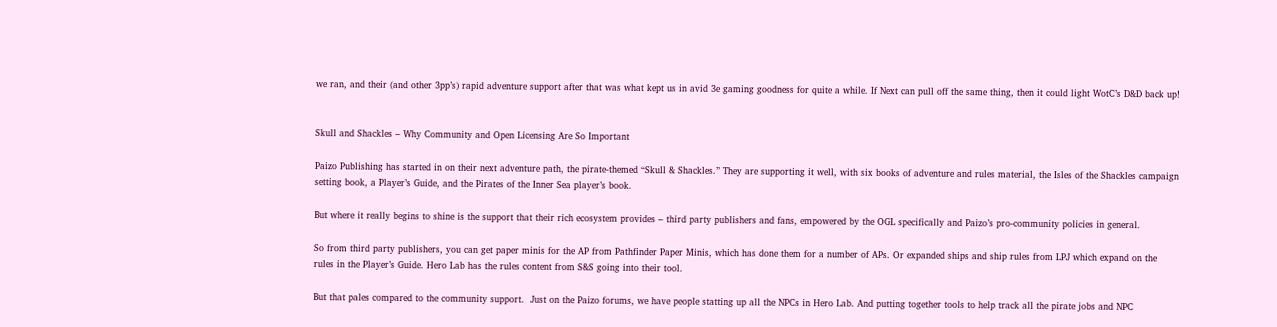we ran, and their (and other 3pp’s) rapid adventure support after that was what kept us in avid 3e gaming goodness for quite a while. If Next can pull off the same thing, then it could light WotC’s D&D back up!


Skull and Shackles – Why Community and Open Licensing Are So Important

Paizo Publishing has started in on their next adventure path, the pirate-themed “Skull & Shackles.” They are supporting it well, with six books of adventure and rules material, the Isles of the Shackles campaign setting book, a Player’s Guide, and the Pirates of the Inner Sea player’s book.

But where it really begins to shine is the support that their rich ecosystem provides – third party publishers and fans, empowered by the OGL specifically and Paizo’s pro-community policies in general.

So from third party publishers, you can get paper minis for the AP from Pathfinder Paper Minis, which has done them for a number of APs. Or expanded ships and ship rules from LPJ which expand on the rules in the Player’s Guide. Hero Lab has the rules content from S&S going into their tool.

But that pales compared to the community support.  Just on the Paizo forums, we have people statting up all the NPCs in Hero Lab. And putting together tools to help track all the pirate jobs and NPC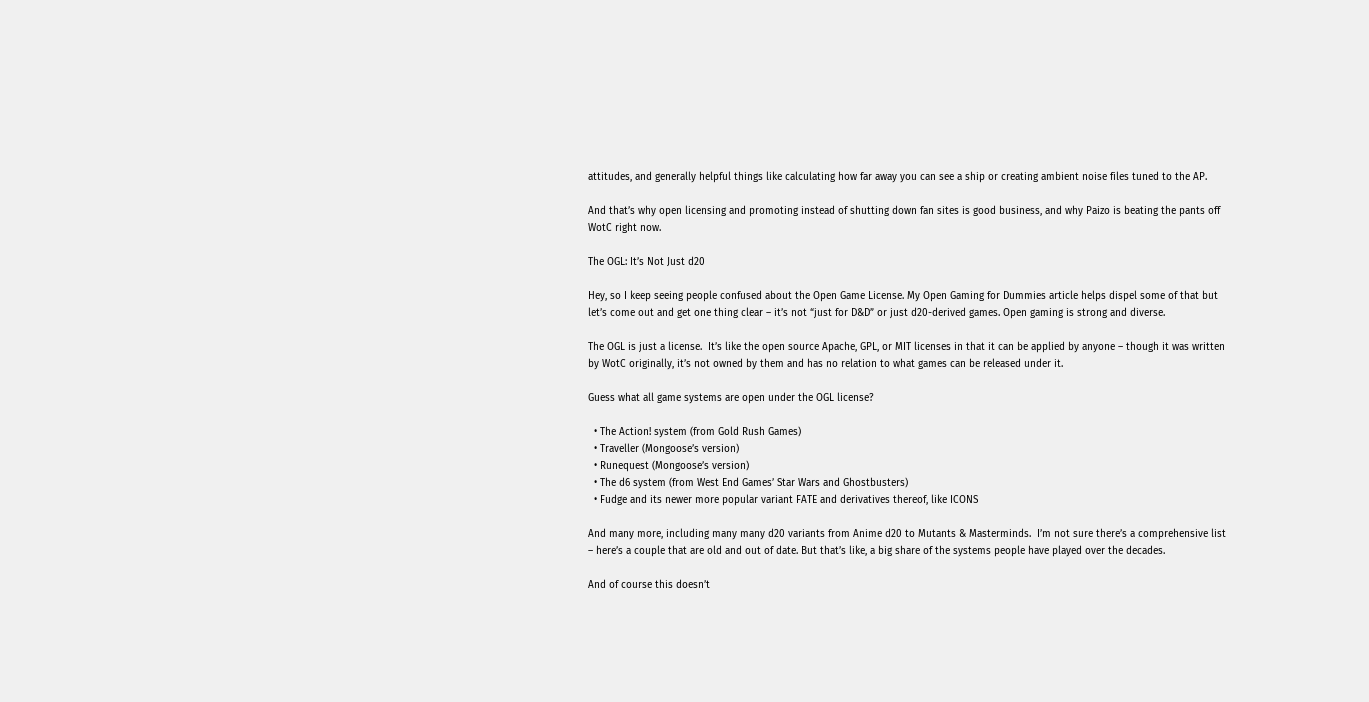attitudes, and generally helpful things like calculating how far away you can see a ship or creating ambient noise files tuned to the AP.

And that’s why open licensing and promoting instead of shutting down fan sites is good business, and why Paizo is beating the pants off WotC right now.

The OGL: It’s Not Just d20

Hey, so I keep seeing people confused about the Open Game License. My Open Gaming for Dummies article helps dispel some of that but let’s come out and get one thing clear – it’s not “just for D&D” or just d20-derived games. Open gaming is strong and diverse.

The OGL is just a license.  It’s like the open source Apache, GPL, or MIT licenses in that it can be applied by anyone – though it was written by WotC originally, it’s not owned by them and has no relation to what games can be released under it.

Guess what all game systems are open under the OGL license?

  • The Action! system (from Gold Rush Games)
  • Traveller (Mongoose’s version)
  • Runequest (Mongoose’s version)
  • The d6 system (from West End Games’ Star Wars and Ghostbusters)
  • Fudge and its newer more popular variant FATE and derivatives thereof, like ICONS

And many more, including many many d20 variants from Anime d20 to Mutants & Masterminds.  I’m not sure there’s a comprehensive list – here’s a couple that are old and out of date. But that’s like, a big share of the systems people have played over the decades.

And of course this doesn’t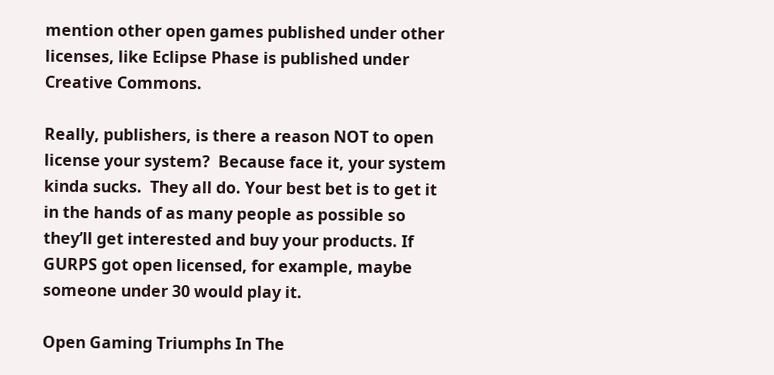mention other open games published under other licenses, like Eclipse Phase is published under Creative Commons.

Really, publishers, is there a reason NOT to open license your system?  Because face it, your system kinda sucks.  They all do. Your best bet is to get it in the hands of as many people as possible so they’ll get interested and buy your products. If GURPS got open licensed, for example, maybe someone under 30 would play it.

Open Gaming Triumphs In The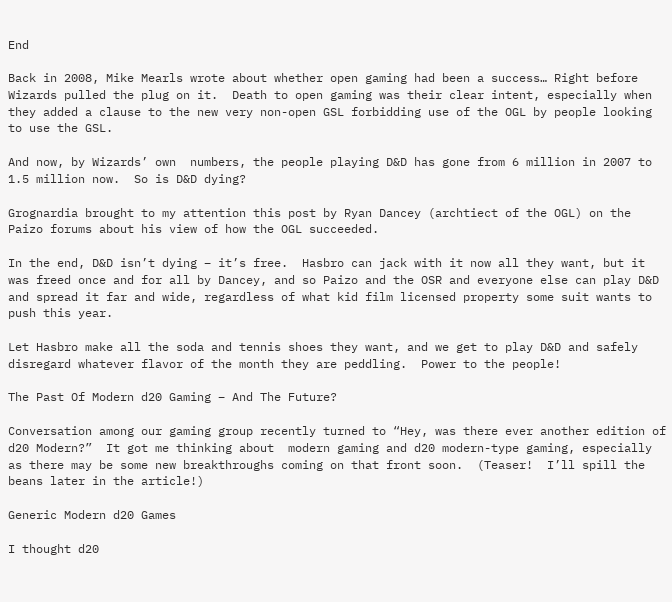End

Back in 2008, Mike Mearls wrote about whether open gaming had been a success… Right before Wizards pulled the plug on it.  Death to open gaming was their clear intent, especially when they added a clause to the new very non-open GSL forbidding use of the OGL by people looking to use the GSL.

And now, by Wizards’ own  numbers, the people playing D&D has gone from 6 million in 2007 to 1.5 million now.  So is D&D dying?

Grognardia brought to my attention this post by Ryan Dancey (archtiect of the OGL) on the Paizo forums about his view of how the OGL succeeded.

In the end, D&D isn’t dying – it’s free.  Hasbro can jack with it now all they want, but it was freed once and for all by Dancey, and so Paizo and the OSR and everyone else can play D&D and spread it far and wide, regardless of what kid film licensed property some suit wants to push this year.

Let Hasbro make all the soda and tennis shoes they want, and we get to play D&D and safely disregard whatever flavor of the month they are peddling.  Power to the people!

The Past Of Modern d20 Gaming – And The Future?

Conversation among our gaming group recently turned to “Hey, was there ever another edition of d20 Modern?”  It got me thinking about  modern gaming and d20 modern-type gaming, especially as there may be some new breakthroughs coming on that front soon.  (Teaser!  I’ll spill the beans later in the article!)

Generic Modern d20 Games

I thought d20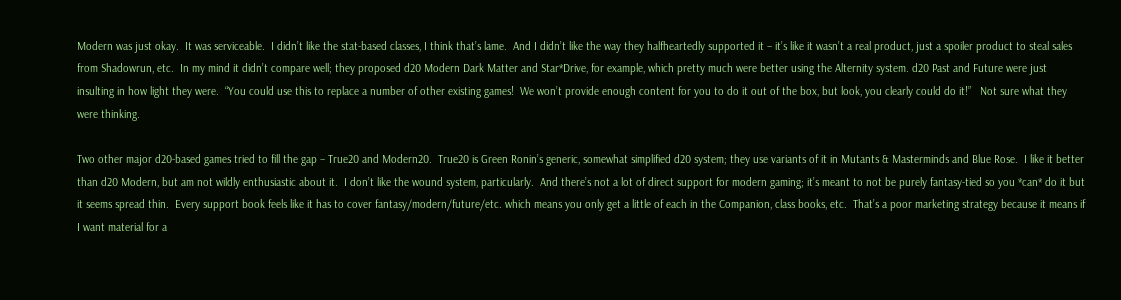Modern was just okay.  It was serviceable.  I didn’t like the stat-based classes, I think that’s lame.  And I didn’t like the way they halfheartedly supported it – it’s like it wasn’t a real product, just a spoiler product to steal sales from Shadowrun, etc.  In my mind it didn’t compare well; they proposed d20 Modern Dark Matter and Star*Drive, for example, which pretty much were better using the Alternity system. d20 Past and Future were just insulting in how light they were.  “You could use this to replace a number of other existing games!  We won’t provide enough content for you to do it out of the box, but look, you clearly could do it!”   Not sure what they were thinking.

Two other major d20-based games tried to fill the gap – True20 and Modern20.  True20 is Green Ronin’s generic, somewhat simplified d20 system; they use variants of it in Mutants & Masterminds and Blue Rose.  I like it better than d20 Modern, but am not wildly enthusiastic about it.  I don’t like the wound system, particularly.  And there’s not a lot of direct support for modern gaming; it’s meant to not be purely fantasy-tied so you *can* do it but it seems spread thin.  Every support book feels like it has to cover fantasy/modern/future/etc. which means you only get a little of each in the Companion, class books, etc.  That’s a poor marketing strategy because it means if I want material for a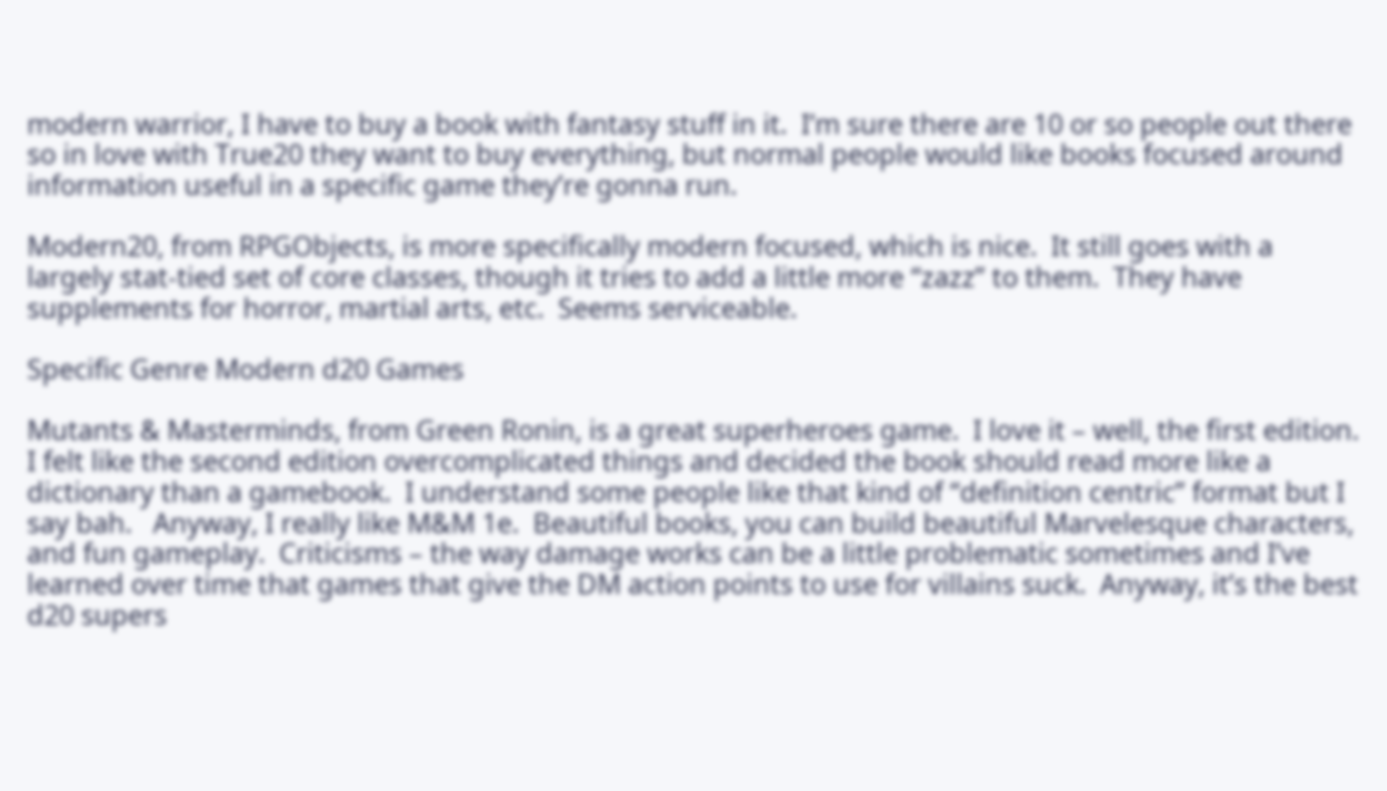modern warrior, I have to buy a book with fantasy stuff in it.  I’m sure there are 10 or so people out there so in love with True20 they want to buy everything, but normal people would like books focused around information useful in a specific game they’re gonna run.

Modern20, from RPGObjects, is more specifically modern focused, which is nice.  It still goes with a largely stat-tied set of core classes, though it tries to add a little more “zazz” to them.  They have supplements for horror, martial arts, etc.  Seems serviceable.

Specific Genre Modern d20 Games

Mutants & Masterminds, from Green Ronin, is a great superheroes game.  I love it – well, the first edition.  I felt like the second edition overcomplicated things and decided the book should read more like a dictionary than a gamebook.  I understand some people like that kind of “definition centric” format but I say bah.   Anyway, I really like M&M 1e.  Beautiful books, you can build beautiful Marvelesque characters, and fun gameplay.  Criticisms – the way damage works can be a little problematic sometimes and I’ve learned over time that games that give the DM action points to use for villains suck.  Anyway, it’s the best d20 supers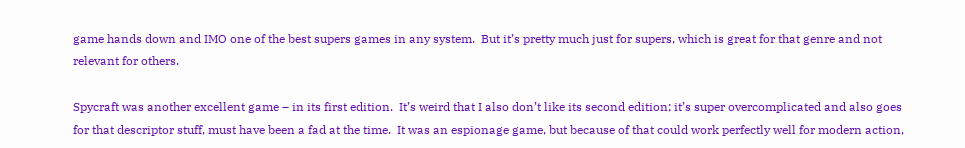game hands down and IMO one of the best supers games in any system.  But it’s pretty much just for supers, which is great for that genre and not relevant for others.

Spycraft was another excellent game – in its first edition.  It’s weird that I also don’t like its second edition; it’s super overcomplicated and also goes for that descriptor stuff, must have been a fad at the time.  It was an espionage game, but because of that could work perfectly well for modern action,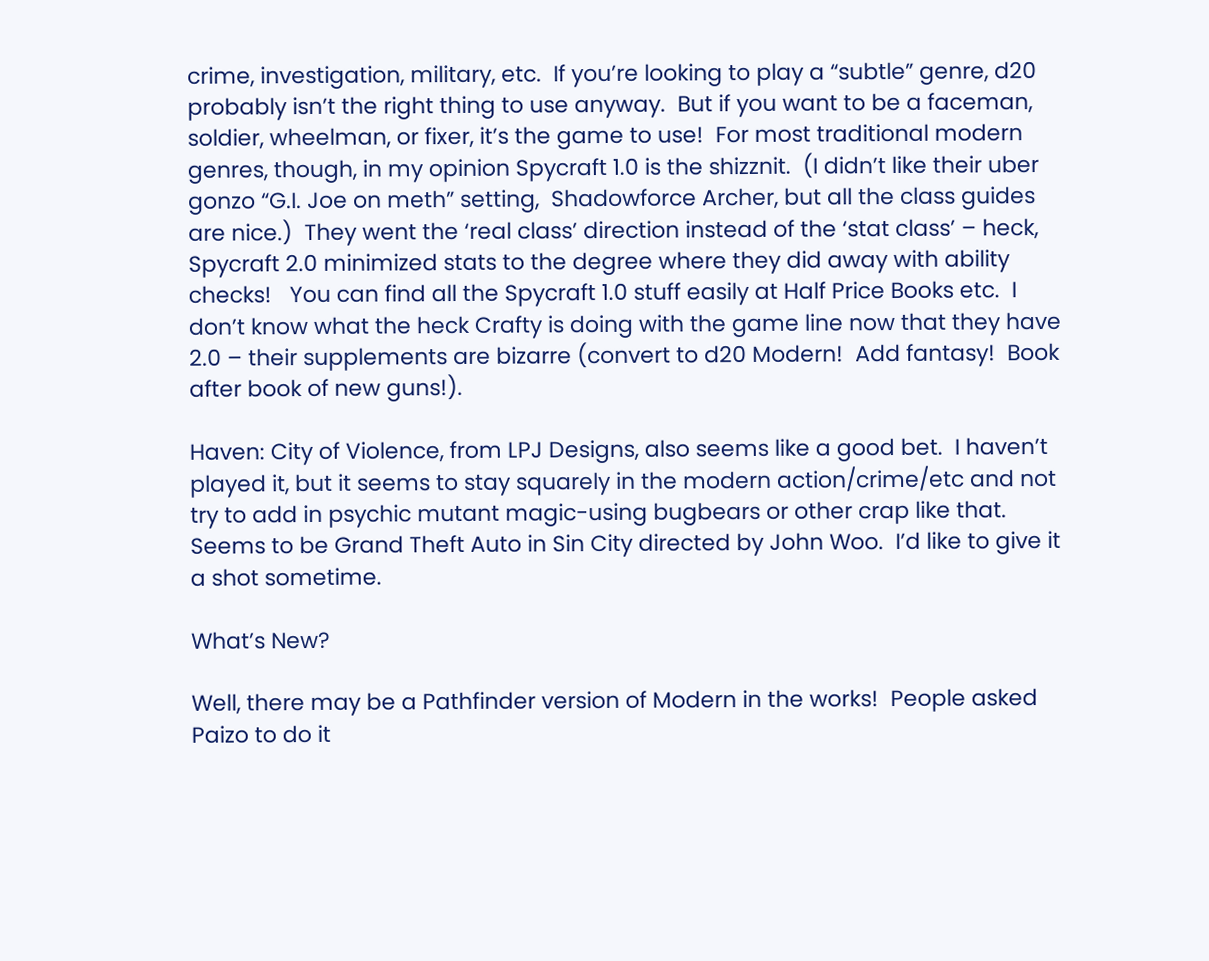crime, investigation, military, etc.  If you’re looking to play a “subtle” genre, d20 probably isn’t the right thing to use anyway.  But if you want to be a faceman, soldier, wheelman, or fixer, it’s the game to use!  For most traditional modern genres, though, in my opinion Spycraft 1.0 is the shizznit.  (I didn’t like their uber gonzo “G.I. Joe on meth” setting,  Shadowforce Archer, but all the class guides are nice.)  They went the ‘real class’ direction instead of the ‘stat class’ – heck, Spycraft 2.0 minimized stats to the degree where they did away with ability checks!   You can find all the Spycraft 1.0 stuff easily at Half Price Books etc.  I don’t know what the heck Crafty is doing with the game line now that they have 2.0 – their supplements are bizarre (convert to d20 Modern!  Add fantasy!  Book after book of new guns!).

Haven: City of Violence, from LPJ Designs, also seems like a good bet.  I haven’t played it, but it seems to stay squarely in the modern action/crime/etc and not try to add in psychic mutant magic-using bugbears or other crap like that.  Seems to be Grand Theft Auto in Sin City directed by John Woo.  I’d like to give it a shot sometime.

What’s New?

Well, there may be a Pathfinder version of Modern in the works!  People asked Paizo to do it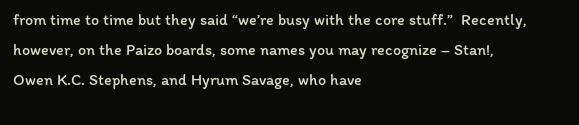from time to time but they said “we’re busy with the core stuff.”  Recently, however, on the Paizo boards, some names you may recognize – Stan!, Owen K.C. Stephens, and Hyrum Savage, who have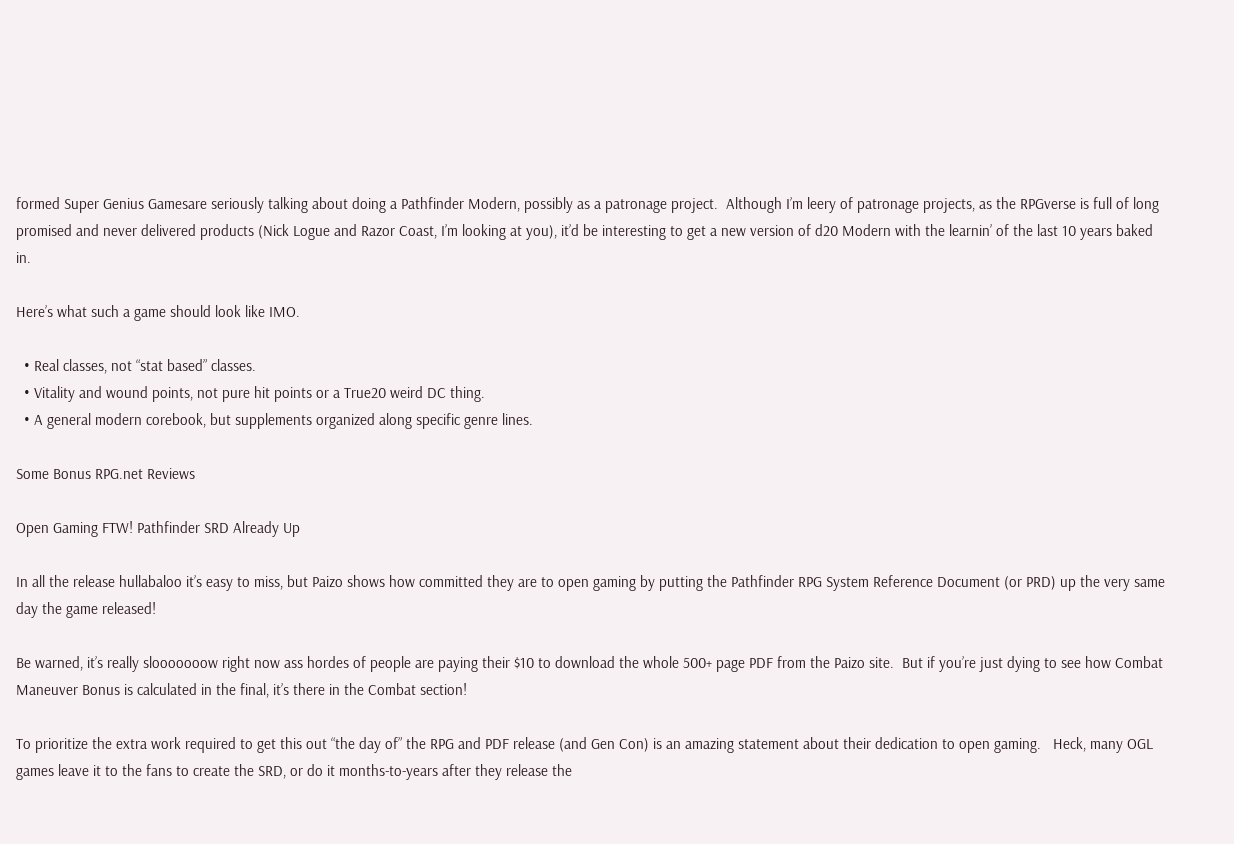formed Super Genius Gamesare seriously talking about doing a Pathfinder Modern, possibly as a patronage project.  Although I’m leery of patronage projects, as the RPGverse is full of long promised and never delivered products (Nick Logue and Razor Coast, I’m looking at you), it’d be interesting to get a new version of d20 Modern with the learnin’ of the last 10 years baked in.

Here’s what such a game should look like IMO.

  • Real classes, not “stat based” classes.
  • Vitality and wound points, not pure hit points or a True20 weird DC thing.
  • A general modern corebook, but supplements organized along specific genre lines.

Some Bonus RPG.net Reviews

Open Gaming FTW! Pathfinder SRD Already Up

In all the release hullabaloo it’s easy to miss, but Paizo shows how committed they are to open gaming by putting the Pathfinder RPG System Reference Document (or PRD) up the very same day the game released!

Be warned, it’s really slooooooow right now ass hordes of people are paying their $10 to download the whole 500+ page PDF from the Paizo site.  But if you’re just dying to see how Combat Maneuver Bonus is calculated in the final, it’s there in the Combat section!

To prioritize the extra work required to get this out “the day of” the RPG and PDF release (and Gen Con) is an amazing statement about their dedication to open gaming.   Heck, many OGL games leave it to the fans to create the SRD, or do it months-to-years after they release the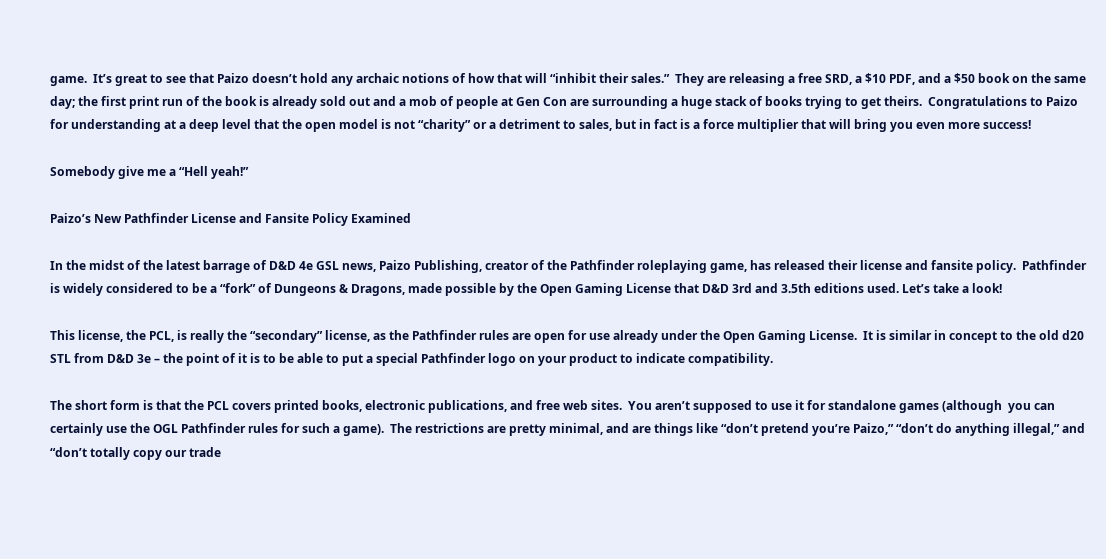game.  It’s great to see that Paizo doesn’t hold any archaic notions of how that will “inhibit their sales.”  They are releasing a free SRD, a $10 PDF, and a $50 book on the same day; the first print run of the book is already sold out and a mob of people at Gen Con are surrounding a huge stack of books trying to get theirs.  Congratulations to Paizo for understanding at a deep level that the open model is not “charity” or a detriment to sales, but in fact is a force multiplier that will bring you even more success!

Somebody give me a “Hell yeah!”

Paizo’s New Pathfinder License and Fansite Policy Examined

In the midst of the latest barrage of D&D 4e GSL news, Paizo Publishing, creator of the Pathfinder roleplaying game, has released their license and fansite policy.  Pathfinder is widely considered to be a “fork” of Dungeons & Dragons, made possible by the Open Gaming License that D&D 3rd and 3.5th editions used. Let’s take a look!

This license, the PCL, is really the “secondary” license, as the Pathfinder rules are open for use already under the Open Gaming License.  It is similar in concept to the old d20 STL from D&D 3e – the point of it is to be able to put a special Pathfinder logo on your product to indicate compatibility.

The short form is that the PCL covers printed books, electronic publications, and free web sites.  You aren’t supposed to use it for standalone games (although  you can certainly use the OGL Pathfinder rules for such a game).  The restrictions are pretty minimal, and are things like “don’t pretend you’re Paizo,” “don’t do anything illegal,” and “don’t totally copy our trade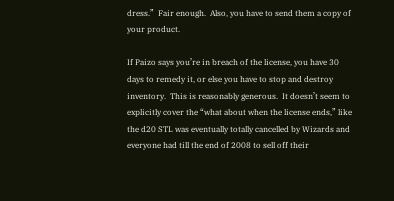dress.”  Fair enough.  Also, you have to send them a copy of your product.

If Paizo says you’re in breach of the license, you have 30 days to remedy it, or else you have to stop and destroy inventory.  This is reasonably generous.  It doesn’t seem to explicitly cover the “what about when the license ends,” like the d20 STL was eventually totally cancelled by Wizards and everyone had till the end of 2008 to sell off their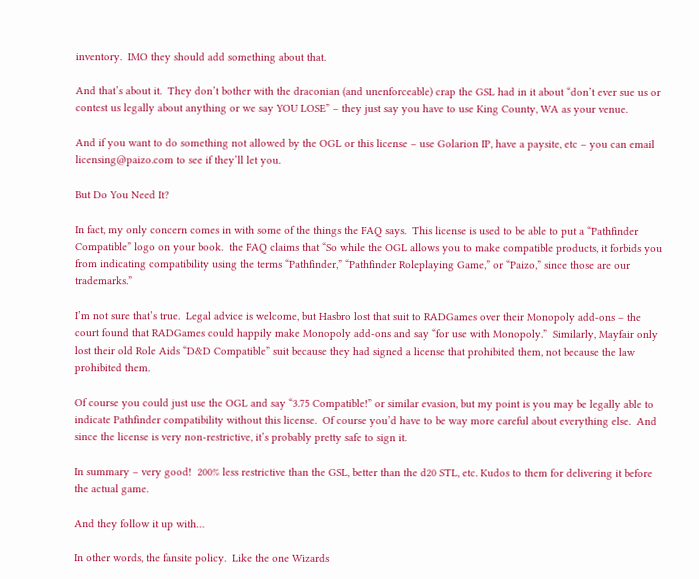inventory.  IMO they should add something about that.

And that’s about it.  They don’t bother with the draconian (and unenforceable) crap the GSL had in it about “don’t ever sue us or contest us legally about anything or we say YOU LOSE” – they just say you have to use King County, WA as your venue.

And if you want to do something not allowed by the OGL or this license – use Golarion IP, have a paysite, etc – you can email licensing@paizo.com to see if they’ll let you.

But Do You Need It?

In fact, my only concern comes in with some of the things the FAQ says.  This license is used to be able to put a “Pathfinder Compatible” logo on your book.  the FAQ claims that “So while the OGL allows you to make compatible products, it forbids you from indicating compatibility using the terms “Pathfinder,” “Pathfinder Roleplaying Game,” or “Paizo,” since those are our trademarks.”

I’m not sure that’s true.  Legal advice is welcome, but Hasbro lost that suit to RADGames over their Monopoly add-ons – the court found that RADGames could happily make Monopoly add-ons and say “for use with Monopoly.”  Similarly, Mayfair only lost their old Role Aids “D&D Compatible” suit because they had signed a license that prohibited them, not because the law prohibited them.

Of course you could just use the OGL and say “3.75 Compatible!” or similar evasion, but my point is you may be legally able to indicate Pathfinder compatibility without this license.  Of course you’d have to be way more careful about everything else.  And since the license is very non-restrictive, it’s probably pretty safe to sign it.

In summary – very good!  200% less restrictive than the GSL, better than the d20 STL, etc. Kudos to them for delivering it before the actual game.

And they follow it up with…

In other words, the fansite policy.  Like the one Wizards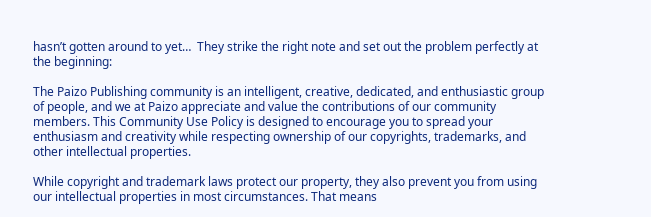hasn’t gotten around to yet…  They strike the right note and set out the problem perfectly at the beginning:

The Paizo Publishing community is an intelligent, creative, dedicated, and enthusiastic group of people, and we at Paizo appreciate and value the contributions of our community members. This Community Use Policy is designed to encourage you to spread your enthusiasm and creativity while respecting ownership of our copyrights, trademarks, and other intellectual properties.

While copyright and trademark laws protect our property, they also prevent you from using our intellectual properties in most circumstances. That means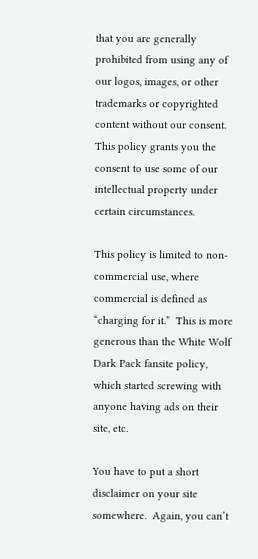that you are generally prohibited from using any of our logos, images, or other trademarks or copyrighted content without our consent. This policy grants you the consent to use some of our intellectual property under certain circumstances.

This policy is limited to non-commercial use, where commercial is defined as “charging for it.”  This is more generous than the White Wolf Dark Pack fansite policy, which started screwing with anyone having ads on their site, etc.

You have to put a short disclaimer on your site somewhere.  Again, you can’t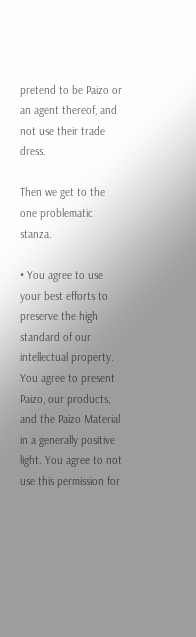pretend to be Paizo or an agent thereof, and not use their trade dress.

Then we get to the one problematic stanza.

• You agree to use your best efforts to preserve the high standard of our intellectual property. You agree to present Paizo, our products, and the Paizo Material in a generally positive light. You agree to not use this permission for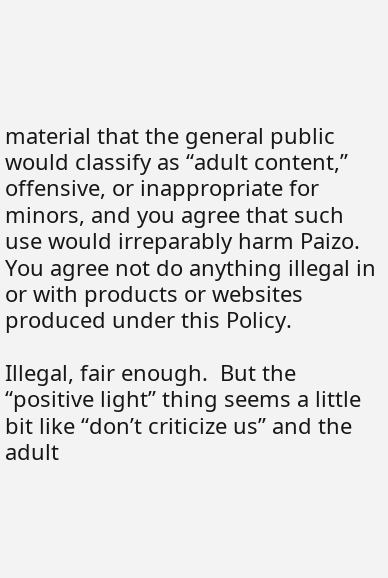material that the general public would classify as “adult content,” offensive, or inappropriate for minors, and you agree that such use would irreparably harm Paizo. You agree not do anything illegal in or with products or websites produced under this Policy.

Illegal, fair enough.  But the “positive light” thing seems a little bit like “don’t criticize us” and the adult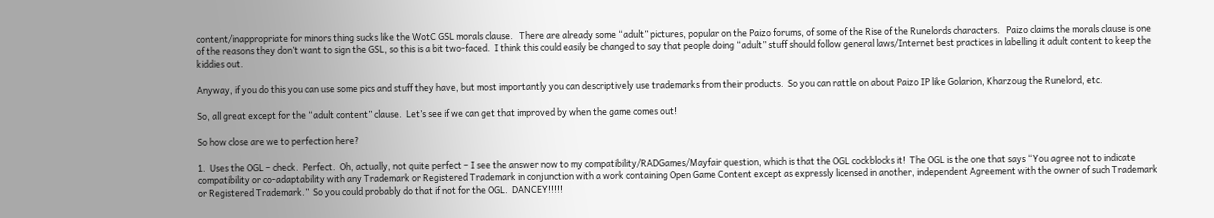content/inappropriate for minors thing sucks like the WotC GSL morals clause.   There are already some “adult” pictures, popular on the Paizo forums, of some of the Rise of the Runelords characters.   Paizo claims the morals clause is one of the reasons they don’t want to sign the GSL, so this is a bit two-faced.  I think this could easily be changed to say that people doing “adult” stuff should follow general laws/Internet best practices in labelling it adult content to keep the kiddies out.

Anyway, if you do this you can use some pics and stuff they have, but most importantly you can descriptively use trademarks from their products.  So you can rattle on about Paizo IP like Golarion, Kharzoug the Runelord, etc.

So, all great except for the “adult content” clause.  Let’s see if we can get that improved by when the game comes out!

So how close are we to perfection here?

1.  Uses the OGL – check.  Perfect.  Oh, actually, not quite perfect – I see the answer now to my compatibility/RADGames/Mayfair question, which is that the OGL cockblocks it!  The OGL is the one that says “You agree not to indicate compatibility or co-adaptability with any Trademark or Registered Trademark in conjunction with a work containing Open Game Content except as expressly licensed in another, independent Agreement with the owner of such Trademark or Registered Trademark.”  So you could probably do that if not for the OGL.  DANCEY!!!!!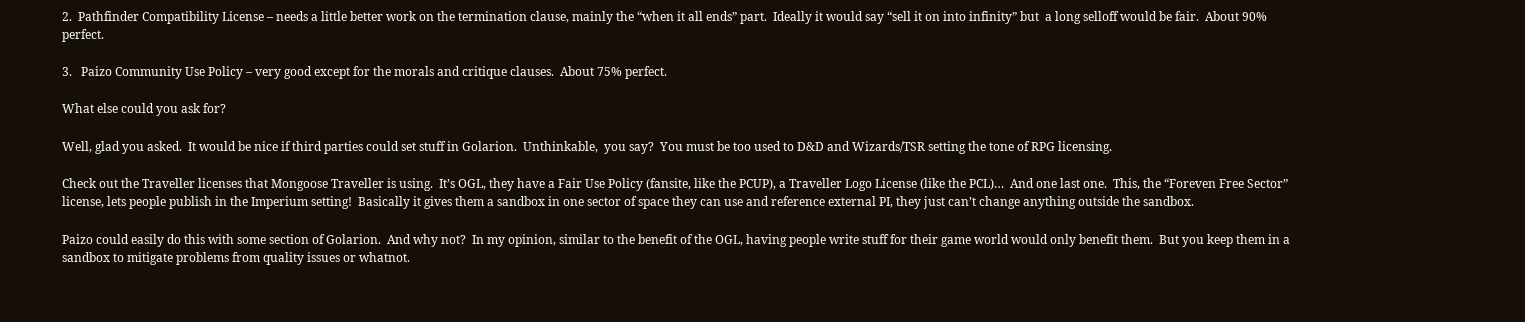2.  Pathfinder Compatibility License – needs a little better work on the termination clause, mainly the “when it all ends” part.  Ideally it would say “sell it on into infinity” but  a long selloff would be fair.  About 90% perfect.

3.   Paizo Community Use Policy – very good except for the morals and critique clauses.  About 75% perfect.

What else could you ask for?

Well, glad you asked.  It would be nice if third parties could set stuff in Golarion.  Unthinkable,  you say?  You must be too used to D&D and Wizards/TSR setting the tone of RPG licensing.

Check out the Traveller licenses that Mongoose Traveller is using.  It’s OGL, they have a Fair Use Policy (fansite, like the PCUP), a Traveller Logo License (like the PCL)…  And one last one.  This, the “Foreven Free Sector” license, lets people publish in the Imperium setting!  Basically it gives them a sandbox in one sector of space they can use and reference external PI, they just can’t change anything outside the sandbox.

Paizo could easily do this with some section of Golarion.  And why not?  In my opinion, similar to the benefit of the OGL, having people write stuff for their game world would only benefit them.  But you keep them in a sandbox to mitigate problems from quality issues or whatnot.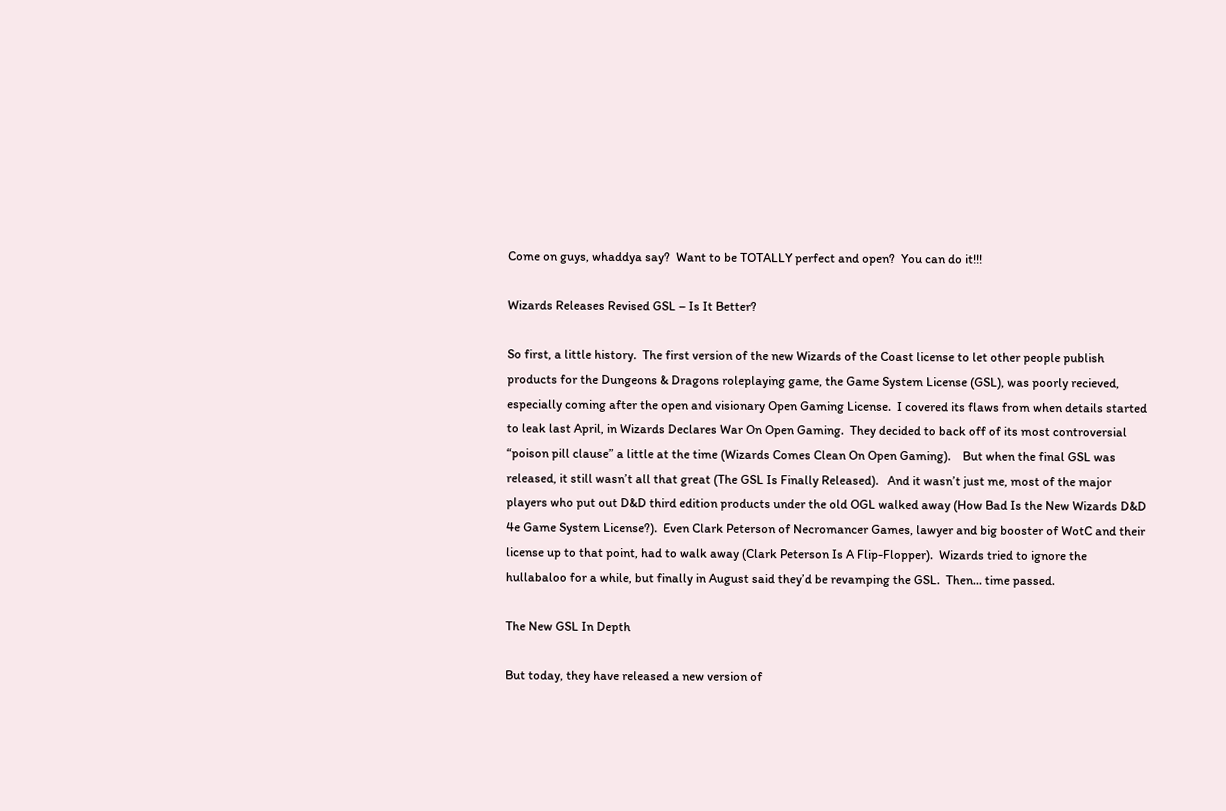Come on guys, whaddya say?  Want to be TOTALLY perfect and open?  You can do it!!!

Wizards Releases Revised GSL – Is It Better?

So first, a little history.  The first version of the new Wizards of the Coast license to let other people publish products for the Dungeons & Dragons roleplaying game, the Game System License (GSL), was poorly recieved, especially coming after the open and visionary Open Gaming License.  I covered its flaws from when details started to leak last April, in Wizards Declares War On Open Gaming.  They decided to back off of its most controversial “poison pill clause” a little at the time (Wizards Comes Clean On Open Gaming).    But when the final GSL was released, it still wasn’t all that great (The GSL Is Finally Released).   And it wasn’t just me, most of the major players who put out D&D third edition products under the old OGL walked away (How Bad Is the New Wizards D&D 4e Game System License?).  Even Clark Peterson of Necromancer Games, lawyer and big booster of WotC and their license up to that point, had to walk away (Clark Peterson Is A Flip-Flopper).  Wizards tried to ignore the hullabaloo for a while, but finally in August said they’d be revamping the GSL.  Then… time passed.

The New GSL In Depth

But today, they have released a new version of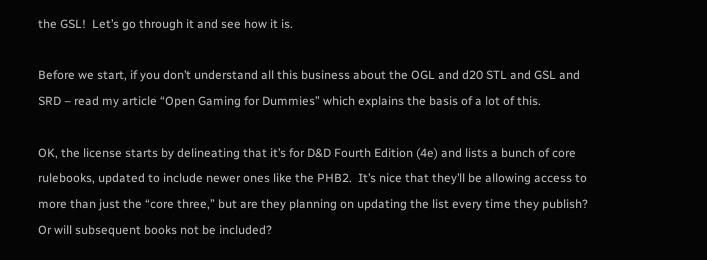the GSL!  Let’s go through it and see how it is.

Before we start, if you don’t understand all this business about the OGL and d20 STL and GSL and SRD – read my article “Open Gaming for Dummies” which explains the basis of a lot of this.

OK, the license starts by delineating that it’s for D&D Fourth Edition (4e) and lists a bunch of core rulebooks, updated to include newer ones like the PHB2.  It’s nice that they’ll be allowing access to more than just the “core three,” but are they planning on updating the list every time they publish?  Or will subsequent books not be included?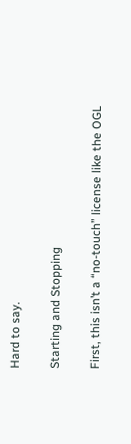Hard to say.

Starting and Stopping

First, this isn’t a “no-touch” license like the OGL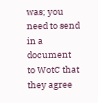was; you need to send in a document to WotC that they agree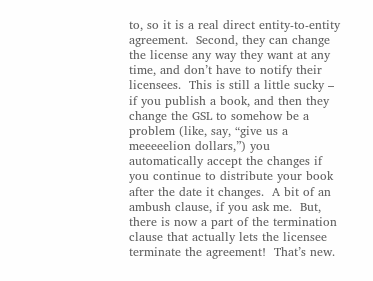to, so it is a real direct entity-to-entity agreement.  Second, they can change the license any way they want at any time, and don’t have to notify their licensees.  This is still a little sucky – if you publish a book, and then they change the GSL to somehow be a problem (like, say, “give us a meeeeelion dollars,”) you automatically accept the changes if you continue to distribute your book after the date it changes.  A bit of an ambush clause, if you ask me.  But, there is now a part of the termination clause that actually lets the licensee terminate the agreement!  That’s new.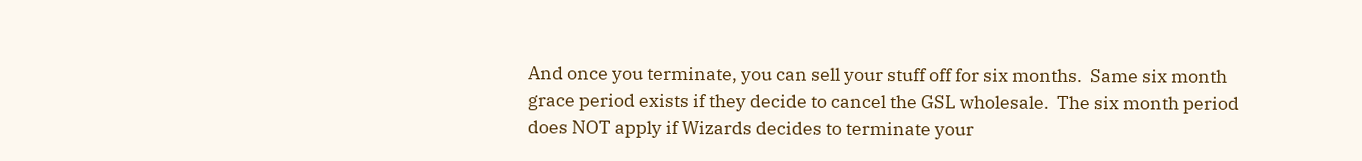And once you terminate, you can sell your stuff off for six months.  Same six month grace period exists if they decide to cancel the GSL wholesale.  The six month period does NOT apply if Wizards decides to terminate your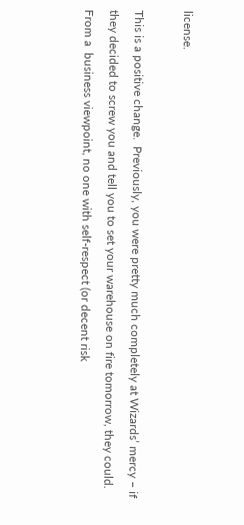license.

This is a positive change.  Previously, you were pretty much completely at Wizards’ mercy – if they decided to screw you and tell you to set your warehouse on fire tomorrow, they could.  From a  business viewpoint, no one with self-respect (or decent risk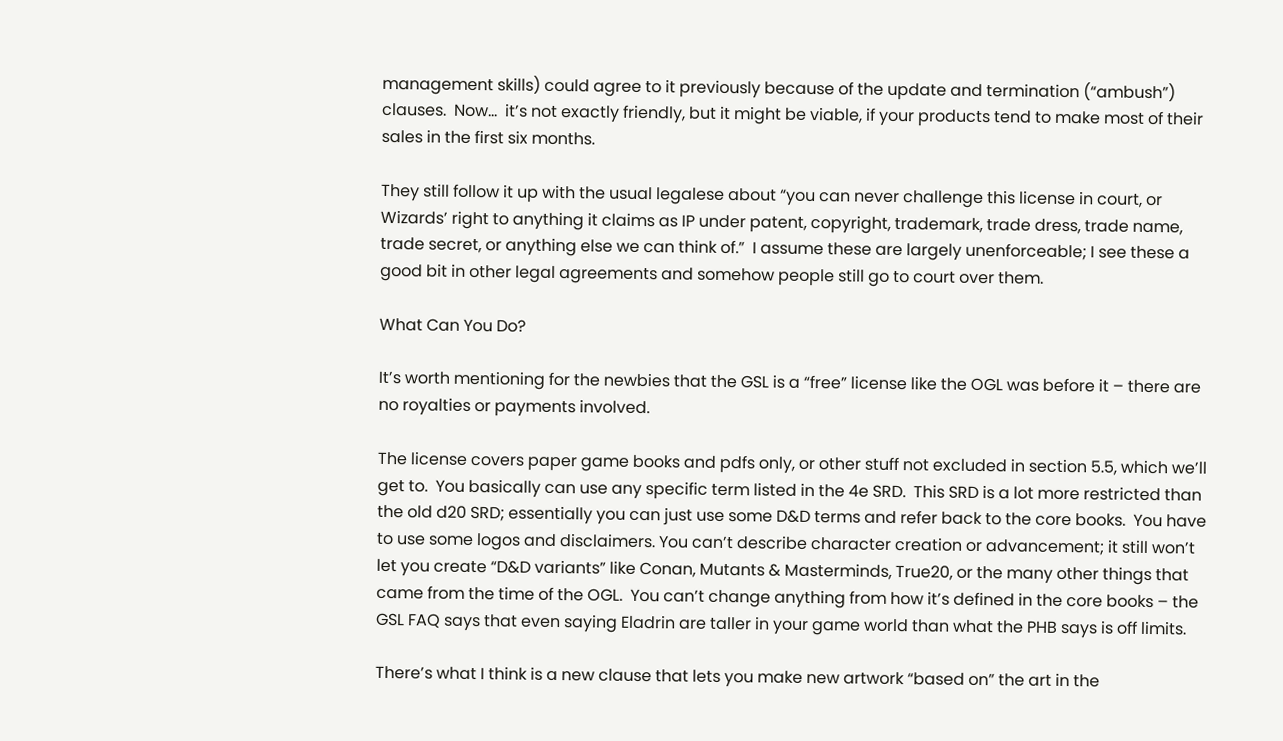management skills) could agree to it previously because of the update and termination (“ambush”) clauses.  Now…  it’s not exactly friendly, but it might be viable, if your products tend to make most of their sales in the first six months.

They still follow it up with the usual legalese about “you can never challenge this license in court, or Wizards’ right to anything it claims as IP under patent, copyright, trademark, trade dress, trade name, trade secret, or anything else we can think of.”  I assume these are largely unenforceable; I see these a good bit in other legal agreements and somehow people still go to court over them.

What Can You Do?

It’s worth mentioning for the newbies that the GSL is a “free” license like the OGL was before it – there are no royalties or payments involved.

The license covers paper game books and pdfs only, or other stuff not excluded in section 5.5, which we’ll get to.  You basically can use any specific term listed in the 4e SRD.  This SRD is a lot more restricted than the old d20 SRD; essentially you can just use some D&D terms and refer back to the core books.  You have to use some logos and disclaimers. You can’t describe character creation or advancement; it still won’t let you create “D&D variants” like Conan, Mutants & Masterminds, True20, or the many other things that came from the time of the OGL.  You can’t change anything from how it’s defined in the core books – the GSL FAQ says that even saying Eladrin are taller in your game world than what the PHB says is off limits.

There’s what I think is a new clause that lets you make new artwork “based on” the art in the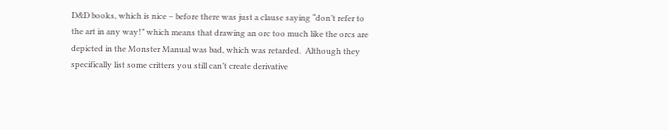D&D books, which is nice – before there was just a clause saying “don’t refer to the art in any way!” which means that drawing an orc too much like the orcs are depicted in the Monster Manual was bad, which was retarded.  Although they specifically list some critters you still can’t create derivative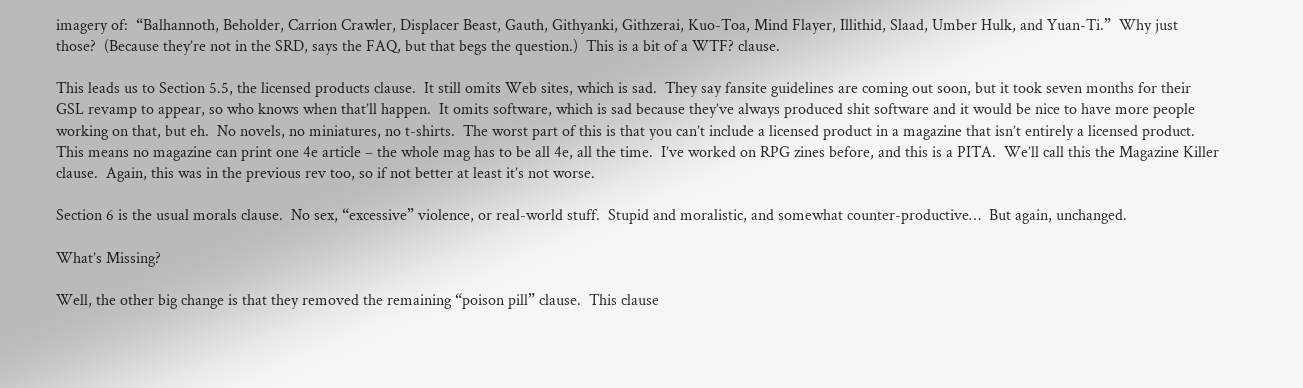imagery of:  “Balhannoth, Beholder, Carrion Crawler, Displacer Beast, Gauth, Githyanki, Githzerai, Kuo-Toa, Mind Flayer, Illithid, Slaad, Umber Hulk, and Yuan-Ti.”  Why just those?  (Because they’re not in the SRD, says the FAQ, but that begs the question.)  This is a bit of a WTF? clause.

This leads us to Section 5.5, the licensed products clause.  It still omits Web sites, which is sad.  They say fansite guidelines are coming out soon, but it took seven months for their GSL revamp to appear, so who knows when that’ll happen.  It omits software, which is sad because they’ve always produced shit software and it would be nice to have more people working on that, but eh.  No novels, no miniatures, no t-shirts.  The worst part of this is that you can’t include a licensed product in a magazine that isn’t entirely a licensed product.  This means no magazine can print one 4e article – the whole mag has to be all 4e, all the time.  I’ve worked on RPG zines before, and this is a PITA.  We’ll call this the Magazine Killer clause.  Again, this was in the previous rev too, so if not better at least it’s not worse.

Section 6 is the usual morals clause.  No sex, “excessive” violence, or real-world stuff.  Stupid and moralistic, and somewhat counter-productive…  But again, unchanged.

What’s Missing?

Well, the other big change is that they removed the remaining “poison pill” clause.  This clause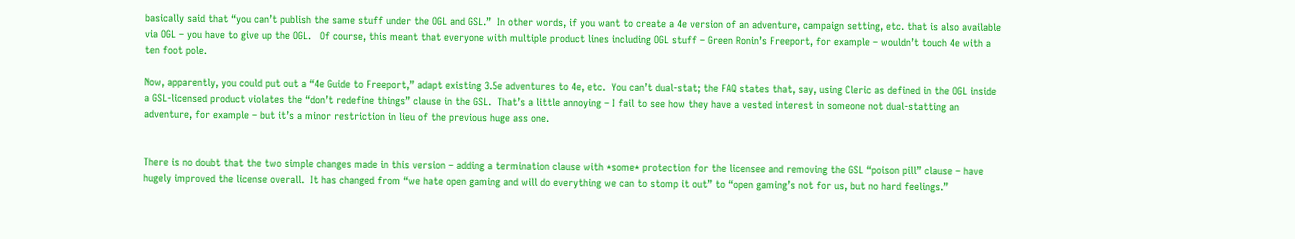basically said that “you can’t publish the same stuff under the OGL and GSL.”  In other words, if you want to create a 4e version of an adventure, campaign setting, etc. that is also available via OGL – you have to give up the OGL.   Of course, this meant that everyone with multiple product lines including OGL stuff – Green Ronin’s Freeport, for example – wouldn’t touch 4e with a ten foot pole.

Now, apparently, you could put out a “4e Guide to Freeport,” adapt existing 3.5e adventures to 4e, etc.  You can’t dual-stat; the FAQ states that, say, using Cleric as defined in the OGL inside a GSL-licensed product violates the “don’t redefine things” clause in the GSL.  That’s a little annoying – I fail to see how they have a vested interest in someone not dual-statting an adventure, for example – but it’s a minor restriction in lieu of the previous huge ass one.


There is no doubt that the two simple changes made in this version – adding a termination clause with *some* protection for the licensee and removing the GSL “poison pill” clause – have hugely improved the license overall.  It has changed from “we hate open gaming and will do everything we can to stomp it out” to “open gaming’s not for us, but no hard feelings.”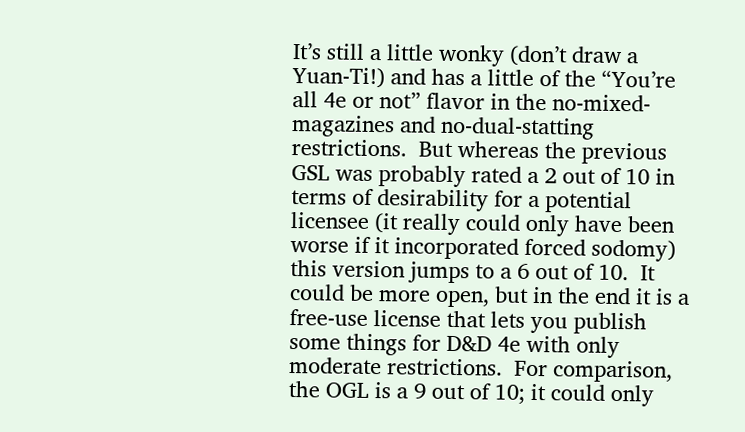It’s still a little wonky (don’t draw a Yuan-Ti!) and has a little of the “You’re all 4e or not” flavor in the no-mixed-magazines and no-dual-statting restrictions.  But whereas the previous GSL was probably rated a 2 out of 10 in terms of desirability for a potential licensee (it really could only have been worse if it incorporated forced sodomy) this version jumps to a 6 out of 10.  It could be more open, but in the end it is a free-use license that lets you publish some things for D&D 4e with only moderate restrictions.  For comparison, the OGL is a 9 out of 10; it could only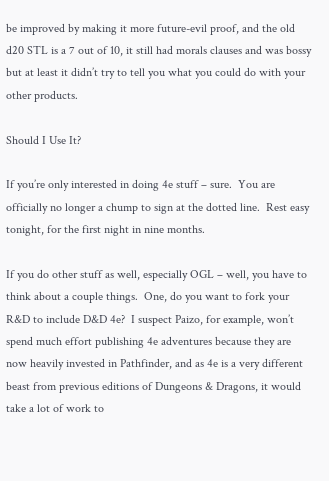be improved by making it more future-evil proof, and the old d20 STL is a 7 out of 10, it still had morals clauses and was bossy but at least it didn’t try to tell you what you could do with your other products.

Should I Use It?

If you’re only interested in doing 4e stuff – sure.  You are officially no longer a chump to sign at the dotted line.  Rest easy tonight, for the first night in nine months.

If you do other stuff as well, especially OGL – well, you have to think about a couple things.  One, do you want to fork your R&D to include D&D 4e?  I suspect Paizo, for example, won’t spend much effort publishing 4e adventures because they are now heavily invested in Pathfinder, and as 4e is a very different beast from previous editions of Dungeons & Dragons, it would take a lot of work to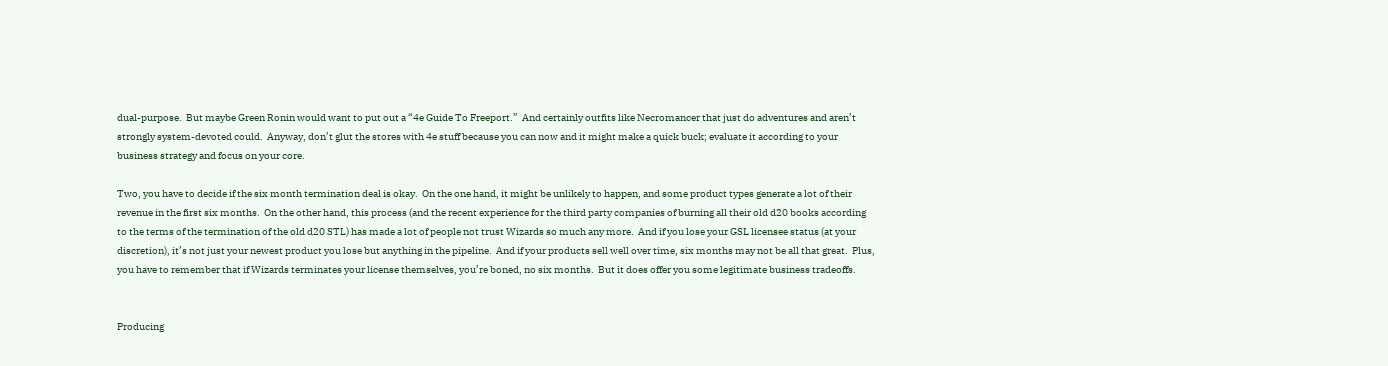dual-purpose.  But maybe Green Ronin would want to put out a “4e Guide To Freeport.”  And certainly outfits like Necromancer that just do adventures and aren’t strongly system-devoted could.  Anyway, don’t glut the stores with 4e stuff because you can now and it might make a quick buck; evaluate it according to your business strategy and focus on your core.

Two, you have to decide if the six month termination deal is okay.  On the one hand, it might be unlikely to happen, and some product types generate a lot of their revenue in the first six months.  On the other hand, this process (and the recent experience for the third party companies of burning all their old d20 books according to the terms of the termination of the old d20 STL) has made a lot of people not trust Wizards so much any more.  And if you lose your GSL licensee status (at your discretion), it’s not just your newest product you lose but anything in the pipeline.  And if your products sell well over time, six months may not be all that great.  Plus, you have to remember that if Wizards terminates your license themselves, you’re boned, no six months.  But it does offer you some legitimate business tradeoffs.


Producing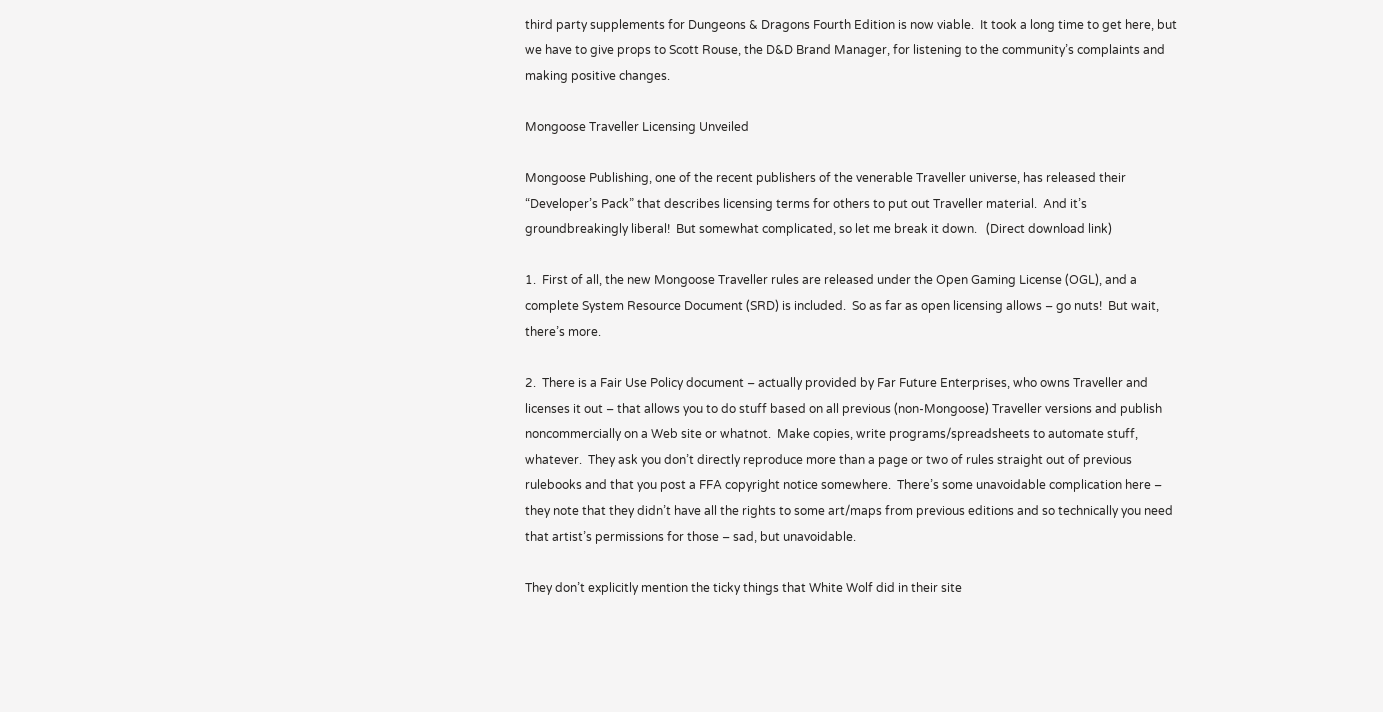third party supplements for Dungeons & Dragons Fourth Edition is now viable.  It took a long time to get here, but we have to give props to Scott Rouse, the D&D Brand Manager, for listening to the community’s complaints and making positive changes.

Mongoose Traveller Licensing Unveiled

Mongoose Publishing, one of the recent publishers of the venerable Traveller universe, has released their “Developer’s Pack” that describes licensing terms for others to put out Traveller material.  And it’s groundbreakingly liberal!  But somewhat complicated, so let me break it down.   (Direct download link)

1.  First of all, the new Mongoose Traveller rules are released under the Open Gaming License (OGL), and a complete System Resource Document (SRD) is included.  So as far as open licensing allows – go nuts!  But wait, there’s more.

2.  There is a Fair Use Policy document – actually provided by Far Future Enterprises, who owns Traveller and licenses it out – that allows you to do stuff based on all previous (non-Mongoose) Traveller versions and publish noncommercially on a Web site or whatnot.  Make copies, write programs/spreadsheets to automate stuff, whatever.  They ask you don’t directly reproduce more than a page or two of rules straight out of previous rulebooks and that you post a FFA copyright notice somewhere.  There’s some unavoidable complication here – they note that they didn’t have all the rights to some art/maps from previous editions and so technically you need that artist’s permissions for those – sad, but unavoidable.

They don’t explicitly mention the ticky things that White Wolf did in their site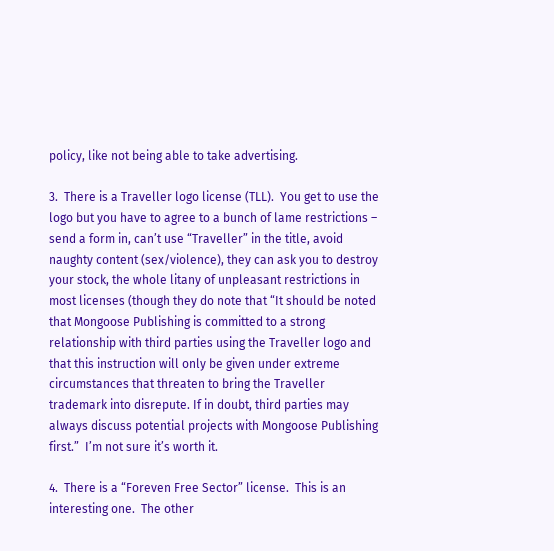policy, like not being able to take advertising.

3.  There is a Traveller logo license (TLL).  You get to use the logo but you have to agree to a bunch of lame restrictions – send a form in, can’t use “Traveller” in the title, avoid naughty content (sex/violence), they can ask you to destroy your stock, the whole litany of unpleasant restrictions in most licenses (though they do note that “It should be noted that Mongoose Publishing is committed to a strong relationship with third parties using the Traveller logo and that this instruction will only be given under extreme circumstances that threaten to bring the Traveller trademark into disrepute. If in doubt, third parties may always discuss potential projects with Mongoose Publishing first.”  I’m not sure it’s worth it.

4.  There is a “Foreven Free Sector” license.  This is an interesting one.  The other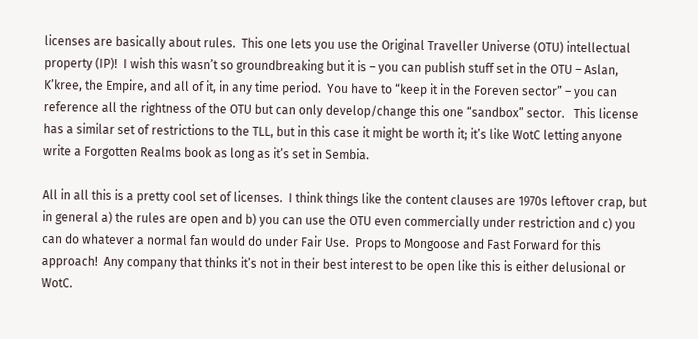licenses are basically about rules.  This one lets you use the Original Traveller Universe (OTU) intellectual property (IP)!  I wish this wasn’t so groundbreaking but it is – you can publish stuff set in the OTU – Aslan, K’kree, the Empire, and all of it, in any time period.  You have to “keep it in the Foreven sector” – you can reference all the rightness of the OTU but can only develop/change this one “sandbox” sector.   This license has a similar set of restrictions to the TLL, but in this case it might be worth it; it’s like WotC letting anyone write a Forgotten Realms book as long as it’s set in Sembia.

All in all this is a pretty cool set of licenses.  I think things like the content clauses are 1970s leftover crap, but in general a) the rules are open and b) you can use the OTU even commercially under restriction and c) you can do whatever a normal fan would do under Fair Use.  Props to Mongoose and Fast Forward for this approach!  Any company that thinks it’s not in their best interest to be open like this is either delusional or WotC.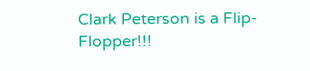Clark Peterson is a Flip-Flopper!!!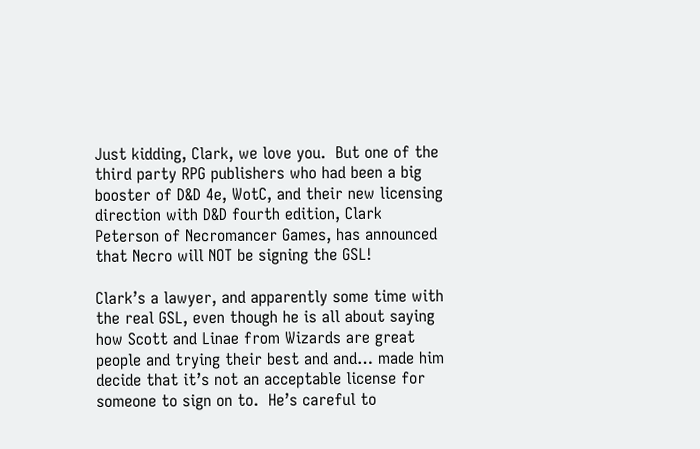Just kidding, Clark, we love you.  But one of the third party RPG publishers who had been a big booster of D&D 4e, WotC, and their new licensing direction with D&D fourth edition, Clark Peterson of Necromancer Games, has announced that Necro will NOT be signing the GSL!

Clark’s a lawyer, and apparently some time with the real GSL, even though he is all about saying how Scott and Linae from Wizards are great people and trying their best and and… made him decide that it’s not an acceptable license for someone to sign on to.  He’s careful to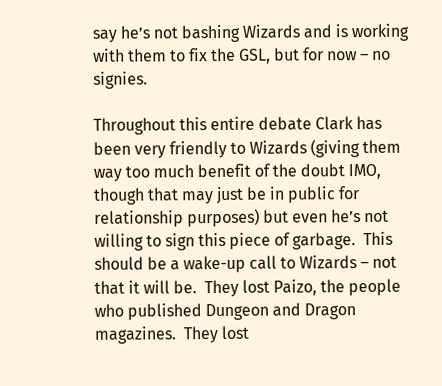say he’s not bashing Wizards and is working with them to fix the GSL, but for now – no signies.

Throughout this entire debate Clark has been very friendly to Wizards (giving them way too much benefit of the doubt IMO, though that may just be in public for relationship purposes) but even he’s not willing to sign this piece of garbage.  This should be a wake-up call to Wizards – not that it will be.  They lost Paizo, the people who published Dungeon and Dragon magazines.  They lost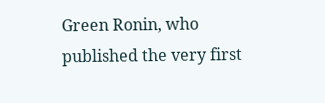Green Ronin, who published the very first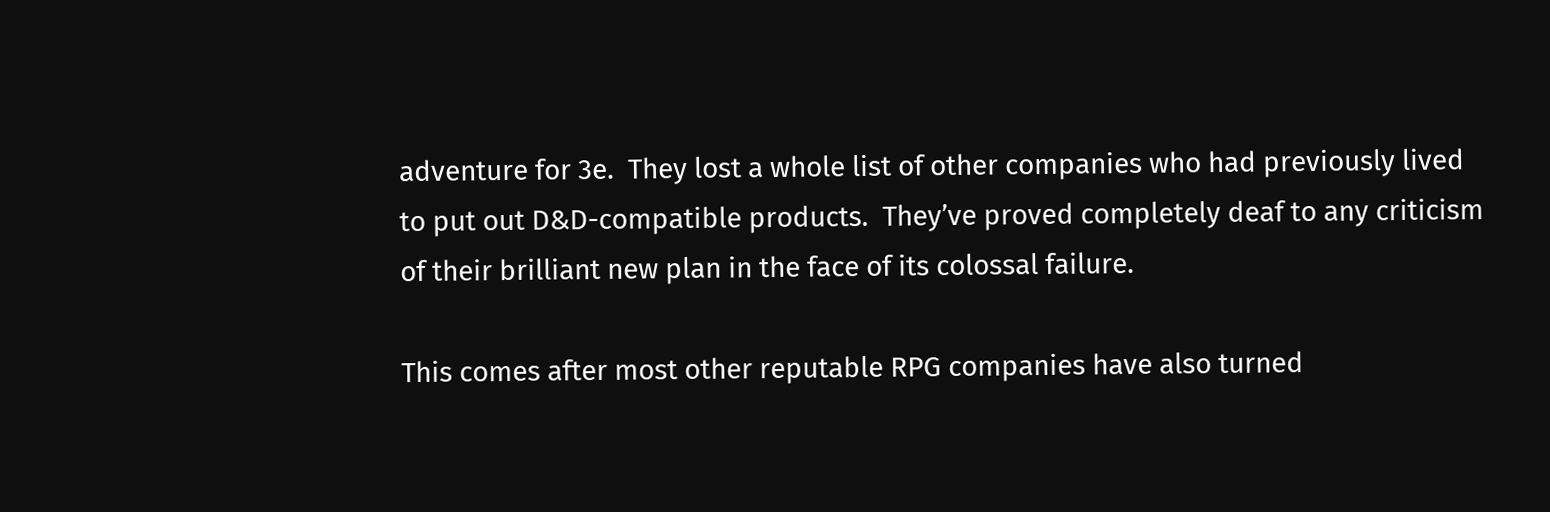adventure for 3e.  They lost a whole list of other companies who had previously lived to put out D&D-compatible products.  They’ve proved completely deaf to any criticism of their brilliant new plan in the face of its colossal failure.

This comes after most other reputable RPG companies have also turned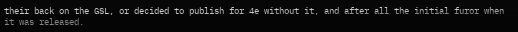their back on the GSL, or decided to publish for 4e without it, and after all the initial furor when it was released.